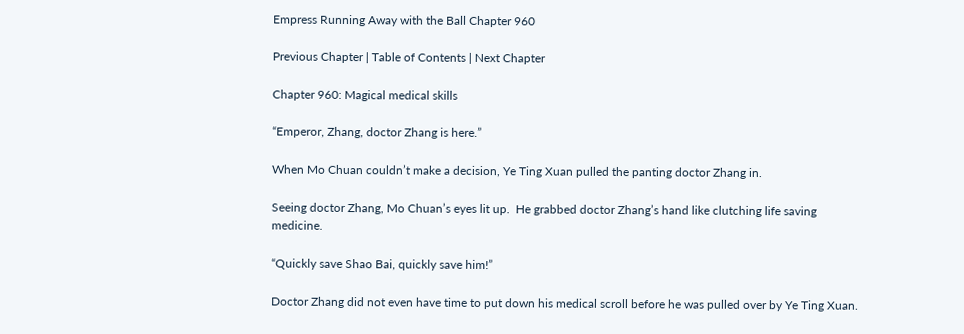Empress Running Away with the Ball Chapter 960

Previous Chapter | Table of Contents | Next Chapter

Chapter 960: Magical medical skills

“Emperor, Zhang, doctor Zhang is here.”

When Mo Chuan couldn’t make a decision, Ye Ting Xuan pulled the panting doctor Zhang in.

Seeing doctor Zhang, Mo Chuan’s eyes lit up.  He grabbed doctor Zhang’s hand like clutching life saving medicine.

“Quickly save Shao Bai, quickly save him!”

Doctor Zhang did not even have time to put down his medical scroll before he was pulled over by Ye Ting Xuan.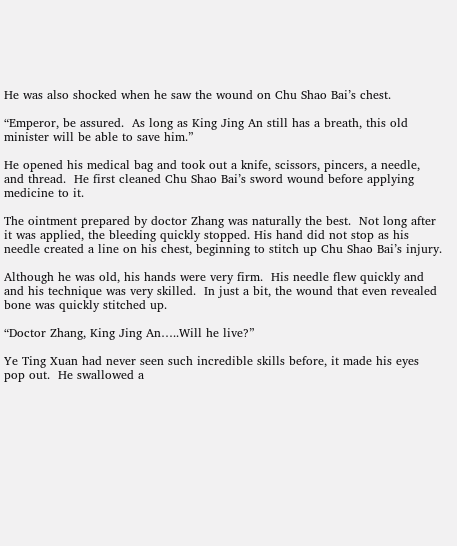He was also shocked when he saw the wound on Chu Shao Bai’s chest.

“Emperor, be assured.  As long as King Jing An still has a breath, this old minister will be able to save him.”

He opened his medical bag and took out a knife, scissors, pincers, a needle, and thread.  He first cleaned Chu Shao Bai’s sword wound before applying medicine to it.

The ointment prepared by doctor Zhang was naturally the best.  Not long after it was applied, the bleeding quickly stopped. His hand did not stop as his needle created a line on his chest, beginning to stitch up Chu Shao Bai’s injury.

Although he was old, his hands were very firm.  His needle flew quickly and and his technique was very skilled.  In just a bit, the wound that even revealed bone was quickly stitched up.

“Doctor Zhang, King Jing An…..Will he live?”

Ye Ting Xuan had never seen such incredible skills before, it made his eyes pop out.  He swallowed a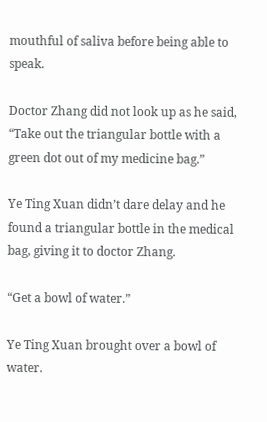mouthful of saliva before being able to speak.

Doctor Zhang did not look up as he said, “Take out the triangular bottle with a green dot out of my medicine bag.”

Ye Ting Xuan didn’t dare delay and he found a triangular bottle in the medical bag, giving it to doctor Zhang.

“Get a bowl of water.”

Ye Ting Xuan brought over a bowl of water.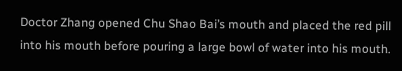Doctor Zhang opened Chu Shao Bai’s mouth and placed the red pill into his mouth before pouring a large bowl of water into his mouth.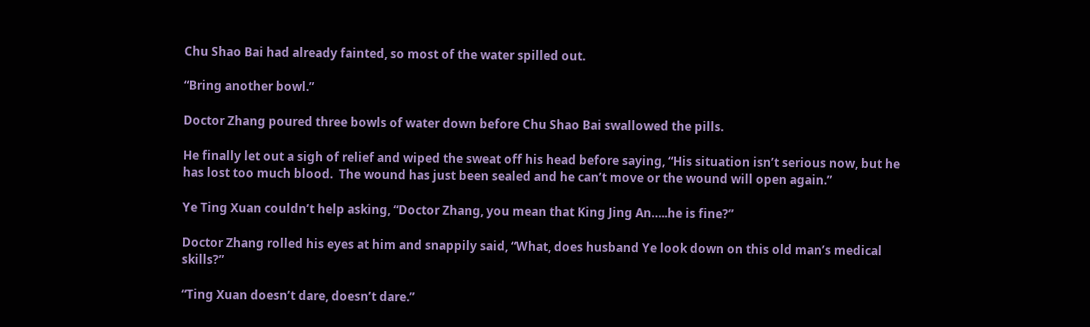Chu Shao Bai had already fainted, so most of the water spilled out.

“Bring another bowl.”

Doctor Zhang poured three bowls of water down before Chu Shao Bai swallowed the pills.

He finally let out a sigh of relief and wiped the sweat off his head before saying, “His situation isn’t serious now, but he has lost too much blood.  The wound has just been sealed and he can’t move or the wound will open again.”

Ye Ting Xuan couldn’t help asking, “Doctor Zhang, you mean that King Jing An…..he is fine?”

Doctor Zhang rolled his eyes at him and snappily said, “What, does husband Ye look down on this old man’s medical skills?”

“Ting Xuan doesn’t dare, doesn’t dare.”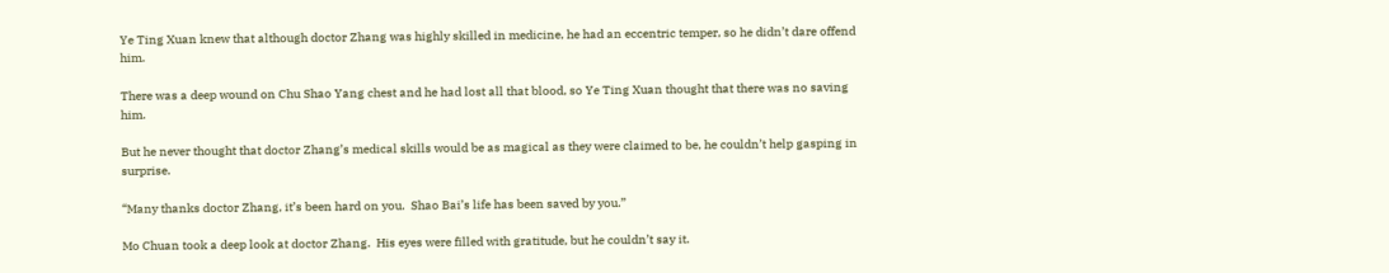Ye Ting Xuan knew that although doctor Zhang was highly skilled in medicine, he had an eccentric temper, so he didn’t dare offend him.

There was a deep wound on Chu Shao Yang chest and he had lost all that blood, so Ye Ting Xuan thought that there was no saving him.

But he never thought that doctor Zhang’s medical skills would be as magical as they were claimed to be, he couldn’t help gasping in surprise.

“Many thanks doctor Zhang, it’s been hard on you.  Shao Bai’s life has been saved by you.”

Mo Chuan took a deep look at doctor Zhang.  His eyes were filled with gratitude, but he couldn’t say it.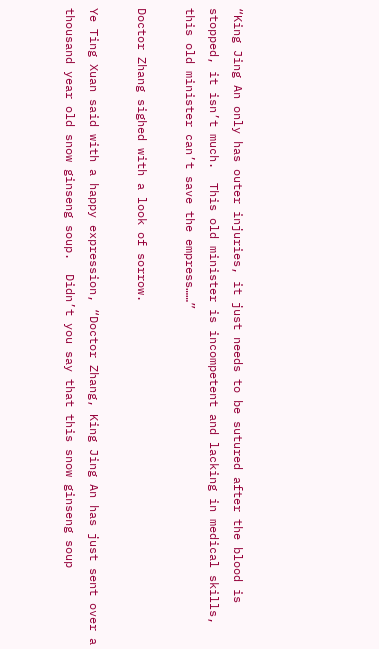“King Jing An only has outer injuries, it just needs to be sutured after the blood is stopped, it isn’t much.  This old minister is incompetent and lacking in medical skills, this old minister can’t save the empress……”

Doctor Zhang sighed with a look of sorrow.

Ye Ting Xuan said with a happy expression, “Doctor Zhang, King Jing An has just sent over a thousand year old snow ginseng soup.  Didn’t you say that this snow ginseng soup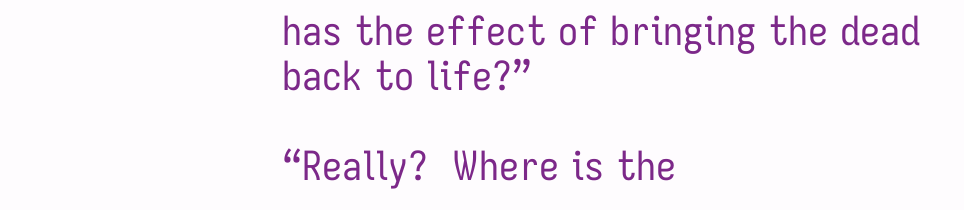has the effect of bringing the dead back to life?”

“Really?  Where is the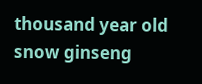thousand year old snow ginseng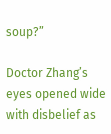soup?”

Doctor Zhang’s eyes opened wide with disbelief as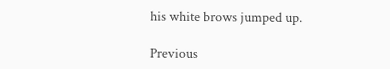his white brows jumped up.

Previous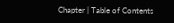Chapter | Table of Contents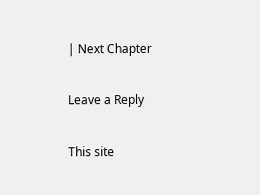| Next Chapter

Leave a Reply

This site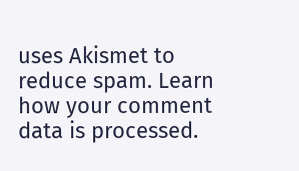uses Akismet to reduce spam. Learn how your comment data is processed.